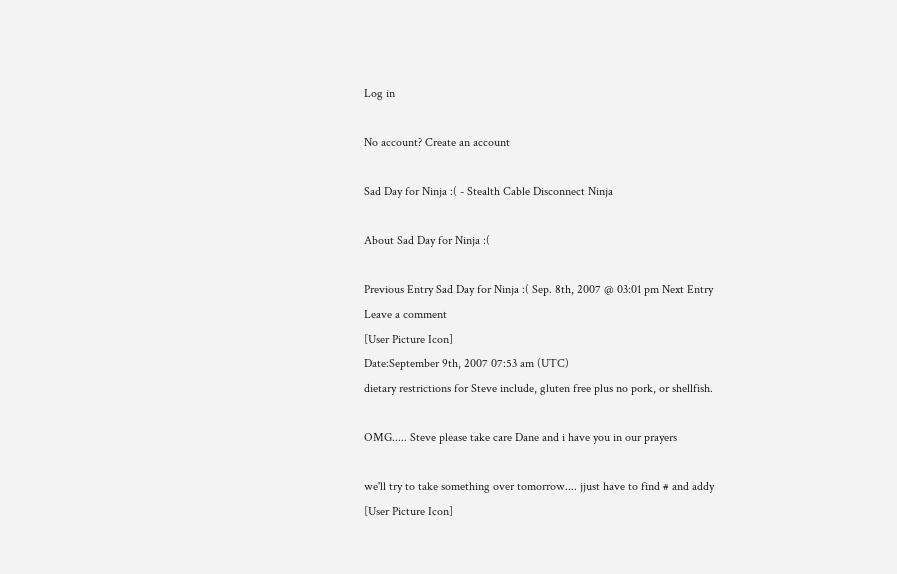Log in

No account? Create an account

Sad Day for Ninja :( - Stealth Cable Disconnect Ninja

About Sad Day for Ninja :(

Previous Entry Sad Day for Ninja :( Sep. 8th, 2007 @ 03:01 pm Next Entry
Leave a comment
[User Picture Icon]
Date:September 9th, 2007 07:53 am (UTC)
dietary restrictions for Steve include, gluten free plus no pork, or shellfish.

OMG..... Steve please take care Dane and i have you in our prayers

we'll try to take something over tomorrow.... jjust have to find # and addy
[User Picture Icon]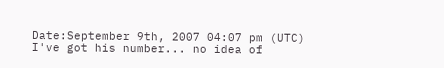Date:September 9th, 2007 04:07 pm (UTC)
I've got his number... no idea of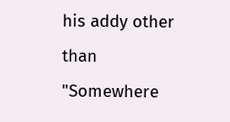his addy other than "Somewhere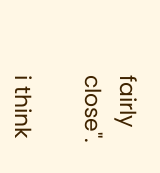fairly close".

i think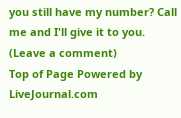you still have my number? Call me and I'll give it to you.
(Leave a comment)
Top of Page Powered by LiveJournal.com